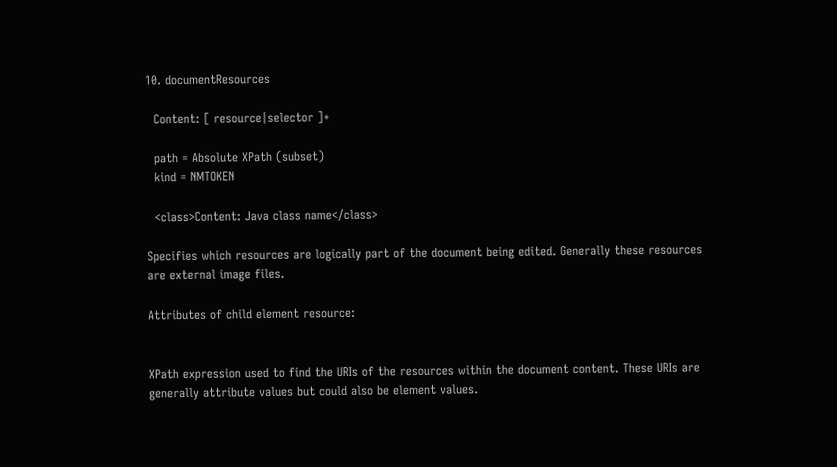10. documentResources

  Content: [ resource|selector ]+

  path = Absolute XPath (subset)
  kind = NMTOKEN

  <class>Content: Java class name</class>

Specifies which resources are logically part of the document being edited. Generally these resources are external image files.

Attributes of child element resource:


XPath expression used to find the URIs of the resources within the document content. These URIs are generally attribute values but could also be element values.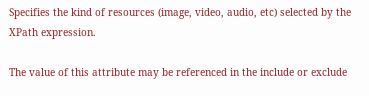Specifies the kind of resources (image, video, audio, etc) selected by the XPath expression.

The value of this attribute may be referenced in the include or exclude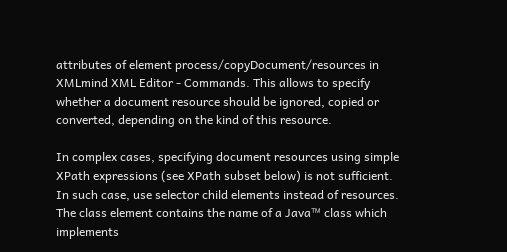attributes of element process/copyDocument/resources in XMLmind XML Editor - Commands. This allows to specify whether a document resource should be ignored, copied or converted, depending on the kind of this resource.

In complex cases, specifying document resources using simple XPath expressions (see XPath subset below) is not sufficient. In such case, use selector child elements instead of resources. The class element contains the name of a Java™ class which implements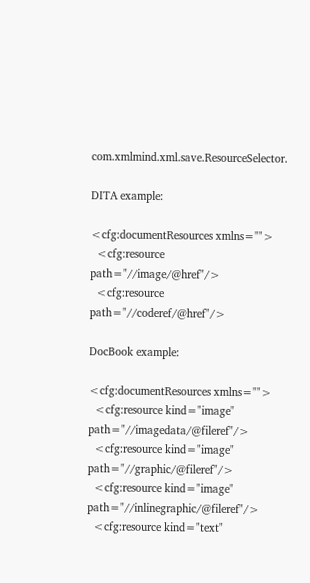com.xmlmind.xml.save.ResourceSelector.

DITA example:

<cfg:documentResources xmlns="">
  <cfg:resource path="//image/@href"/>
  <cfg:resource path="//coderef/@href"/>

DocBook example:

<cfg:documentResources xmlns="">
  <cfg:resource kind="image" path="//imagedata/@fileref"/>
  <cfg:resource kind="image" path="//graphic/@fileref"/>
  <cfg:resource kind="image" path="//inlinegraphic/@fileref"/>
  <cfg:resource kind="text"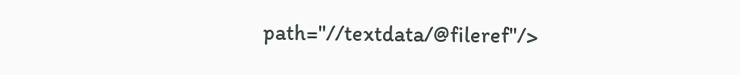path="//textdata/@fileref"/>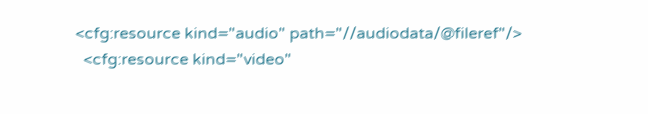<cfg:resource kind="audio" path="//audiodata/@fileref"/>
  <cfg:resource kind="video"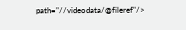path="//videodata/@fileref"/>